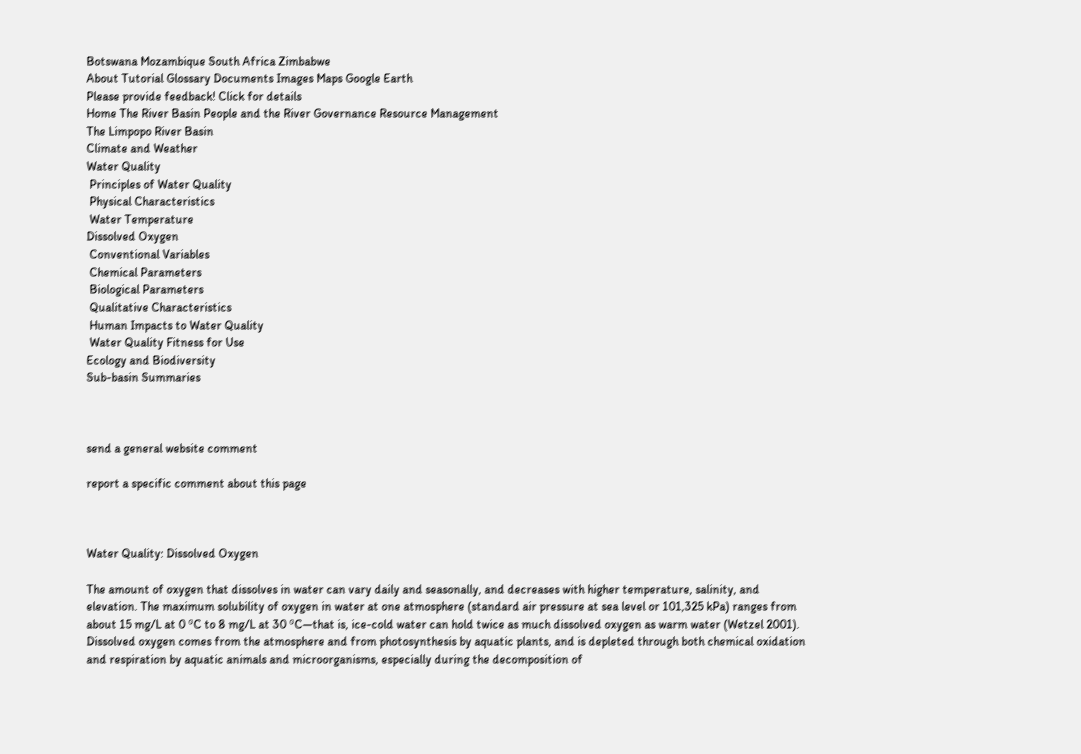Botswana Mozambique South Africa Zimbabwe
About Tutorial Glossary Documents Images Maps Google Earth
Please provide feedback! Click for details
Home The River Basin People and the River Governance Resource Management
The Limpopo River Basin
Climate and Weather
Water Quality
 Principles of Water Quality
 Physical Characteristics
 Water Temperature
Dissolved Oxygen
 Conventional Variables
 Chemical Parameters
 Biological Parameters
 Qualitative Characteristics
 Human Impacts to Water Quality
 Water Quality Fitness for Use
Ecology and Biodiversity
Sub-basin Summaries



send a general website comment

report a specific comment about this page



Water Quality: Dissolved Oxygen

The amount of oxygen that dissolves in water can vary daily and seasonally, and decreases with higher temperature, salinity, and elevation. The maximum solubility of oxygen in water at one atmosphere (standard air pressure at sea level or 101,325 kPa) ranges from about 15 mg/L at 0 ºC to 8 mg/L at 30 ºC—that is, ice-cold water can hold twice as much dissolved oxygen as warm water (Wetzel 2001). Dissolved oxygen comes from the atmosphere and from photosynthesis by aquatic plants, and is depleted through both chemical oxidation and respiration by aquatic animals and microorganisms, especially during the decomposition of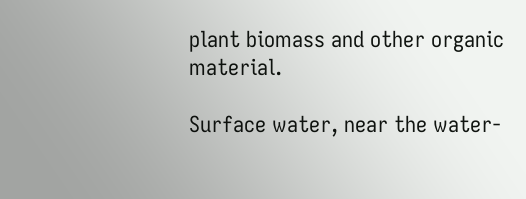plant biomass and other organic material.

Surface water, near the water-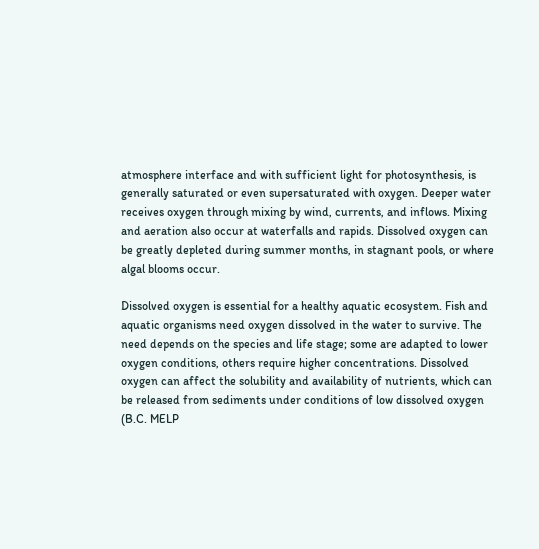atmosphere interface and with sufficient light for photosynthesis, is generally saturated or even supersaturated with oxygen. Deeper water receives oxygen through mixing by wind, currents, and inflows. Mixing and aeration also occur at waterfalls and rapids. Dissolved oxygen can be greatly depleted during summer months, in stagnant pools, or where algal blooms occur.

Dissolved oxygen is essential for a healthy aquatic ecosystem. Fish and aquatic organisms need oxygen dissolved in the water to survive. The need depends on the species and life stage; some are adapted to lower oxygen conditions, others require higher concentrations. Dissolved oxygen can affect the solubility and availability of nutrients, which can be released from sediments under conditions of low dissolved oxygen (B.C. MELP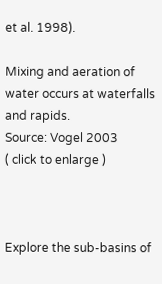et al. 1998).

Mixing and aeration of water occurs at waterfalls and rapids.
Source: Vogel 2003
( click to enlarge )



Explore the sub-basins of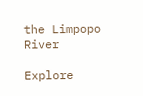the Limpopo River

Explore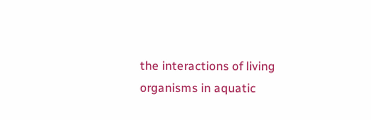the interactions of living organisms in aquatic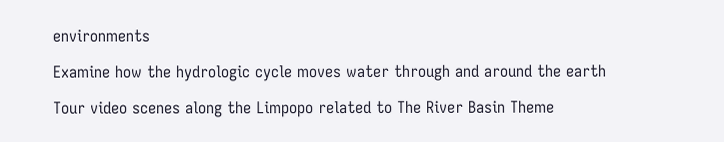environments

Examine how the hydrologic cycle moves water through and around the earth

Tour video scenes along the Limpopo related to The River Basin Theme